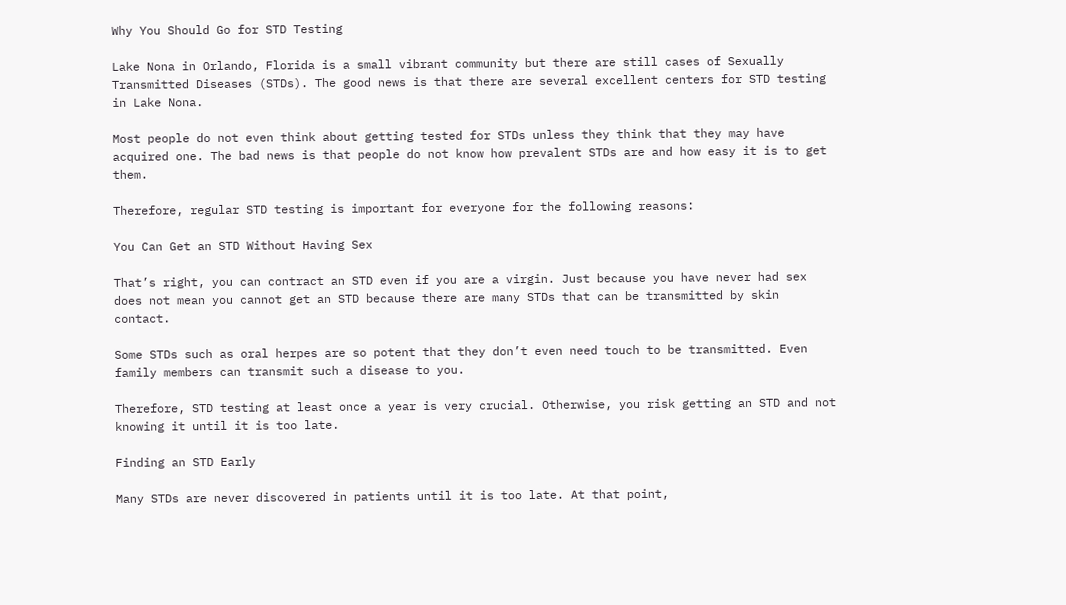Why You Should Go for STD Testing

Lake Nona in Orlando, Florida is a small vibrant community but there are still cases of Sexually Transmitted Diseases (STDs). The good news is that there are several excellent centers for STD testing in Lake Nona.

Most people do not even think about getting tested for STDs unless they think that they may have acquired one. The bad news is that people do not know how prevalent STDs are and how easy it is to get them.

Therefore, regular STD testing is important for everyone for the following reasons:

You Can Get an STD Without Having Sex

That’s right, you can contract an STD even if you are a virgin. Just because you have never had sex does not mean you cannot get an STD because there are many STDs that can be transmitted by skin contact.

Some STDs such as oral herpes are so potent that they don’t even need touch to be transmitted. Even family members can transmit such a disease to you.

Therefore, STD testing at least once a year is very crucial. Otherwise, you risk getting an STD and not knowing it until it is too late.

Finding an STD Early

Many STDs are never discovered in patients until it is too late. At that point,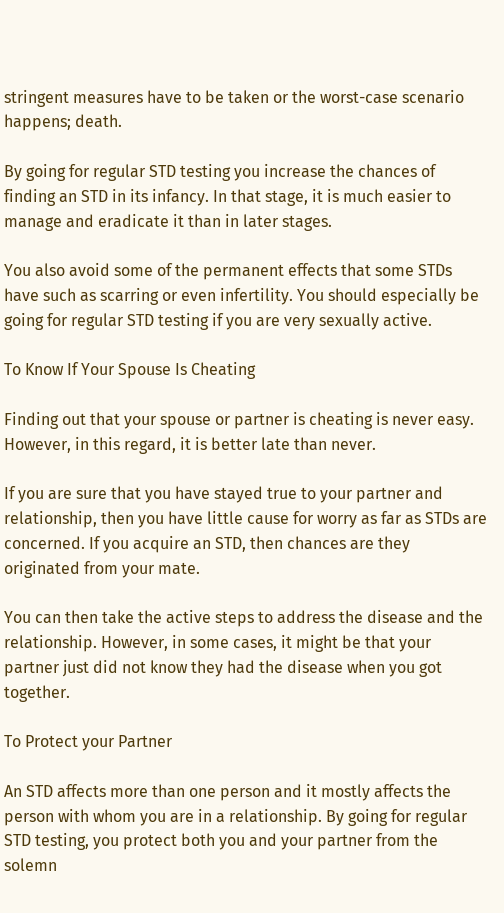stringent measures have to be taken or the worst-case scenario happens; death.

By going for regular STD testing you increase the chances of finding an STD in its infancy. In that stage, it is much easier to manage and eradicate it than in later stages.

You also avoid some of the permanent effects that some STDs have such as scarring or even infertility. You should especially be going for regular STD testing if you are very sexually active.

To Know If Your Spouse Is Cheating

Finding out that your spouse or partner is cheating is never easy. However, in this regard, it is better late than never.

If you are sure that you have stayed true to your partner and relationship, then you have little cause for worry as far as STDs are concerned. If you acquire an STD, then chances are they originated from your mate.

You can then take the active steps to address the disease and the relationship. However, in some cases, it might be that your partner just did not know they had the disease when you got together.

To Protect your Partner

An STD affects more than one person and it mostly affects the person with whom you are in a relationship. By going for regular STD testing, you protect both you and your partner from the solemn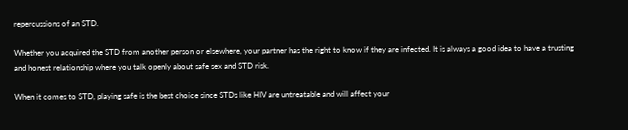repercussions of an STD.

Whether you acquired the STD from another person or elsewhere, your partner has the right to know if they are infected. It is always a good idea to have a trusting and honest relationship where you talk openly about safe sex and STD risk.

When it comes to STD, playing safe is the best choice since STDs like HIV are untreatable and will affect your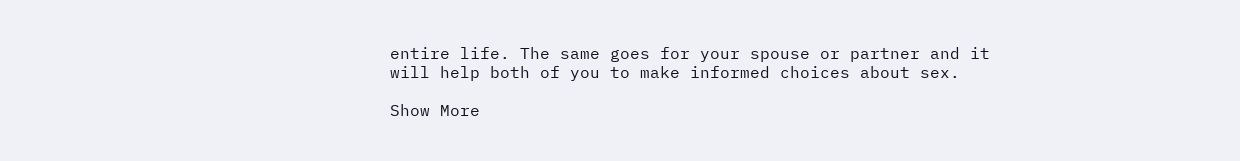entire life. The same goes for your spouse or partner and it will help both of you to make informed choices about sex.

Show More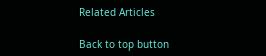Related Articles

Back to top button